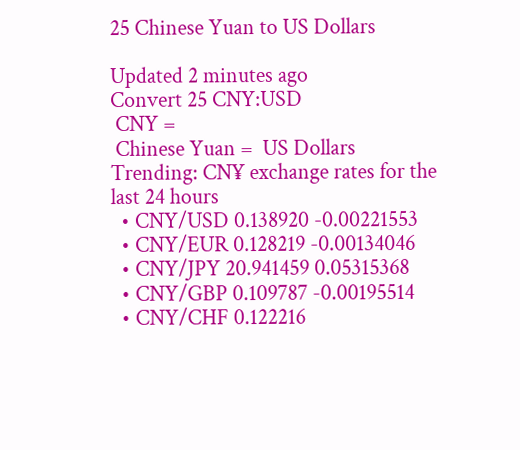25 Chinese Yuan to US Dollars

Updated 2 minutes ago
Convert 25 CNY:USD
 CNY =
 Chinese Yuan =  US Dollars
Trending: CN¥ exchange rates for the last 24 hours
  • CNY/USD 0.138920 -0.00221553
  • CNY/EUR 0.128219 -0.00134046
  • CNY/JPY 20.941459 0.05315368
  • CNY/GBP 0.109787 -0.00195514
  • CNY/CHF 0.122216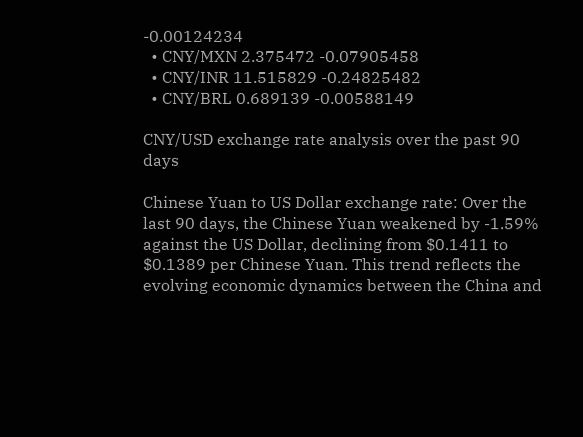-0.00124234
  • CNY/MXN 2.375472 -0.07905458
  • CNY/INR 11.515829 -0.24825482
  • CNY/BRL 0.689139 -0.00588149

CNY/USD exchange rate analysis over the past 90 days

Chinese Yuan to US Dollar exchange rate: Over the last 90 days, the Chinese Yuan weakened by -1.59% against the US Dollar, declining from $0.1411 to $0.1389 per Chinese Yuan. This trend reflects the evolving economic dynamics between the China and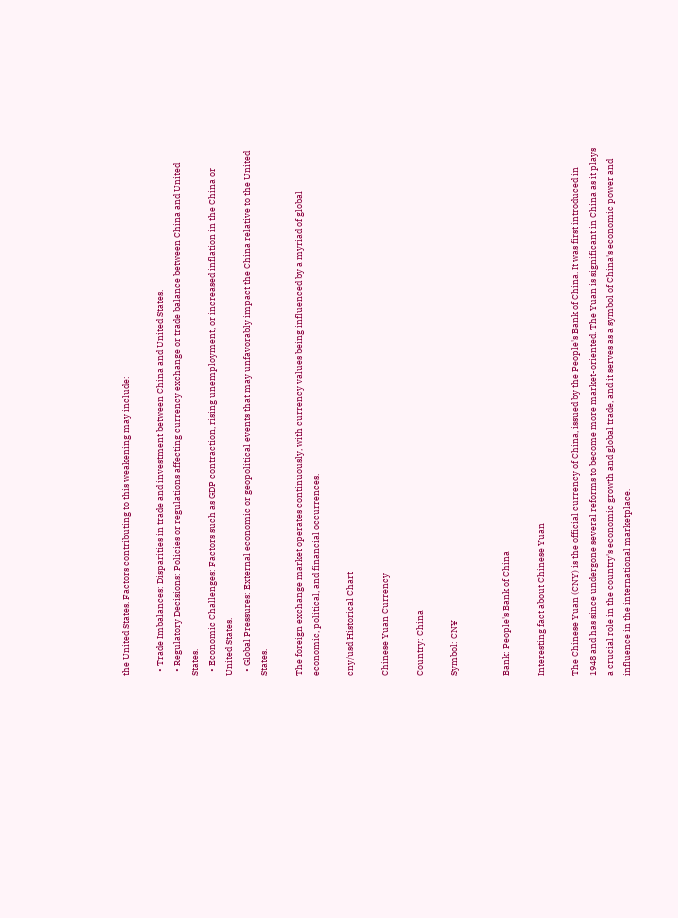the United States. Factors contributing to this weakening may include:

  • Trade Imbalances: Disparities in trade and investment between China and United States.
  • Regulatory Decisions: Policies or regulations affecting currency exchange or trade balance between China and United States.
  • Economic Challenges: Factors such as GDP contraction, rising unemployment, or increased inflation in the China or United States.
  • Global Pressures: External economic or geopolitical events that may unfavorably impact the China relative to the United States.

The foreign exchange market operates continuously, with currency values being influenced by a myriad of global economic, political, and financial occurrences.

cny/usd Historical Chart

Chinese Yuan Currency

Country: China

Symbol: CN¥


Bank: People's Bank of China

Interesting fact about Chinese Yuan

The Chinese Yuan (CNY) is the official currency of China, issued by the People's Bank of China. It was first introduced in 1948 and has since undergone several reforms to become more market-oriented. The Yuan is significant in China as it plays a crucial role in the country's economic growth and global trade, and it serves as a symbol of China's economic power and influence in the international marketplace.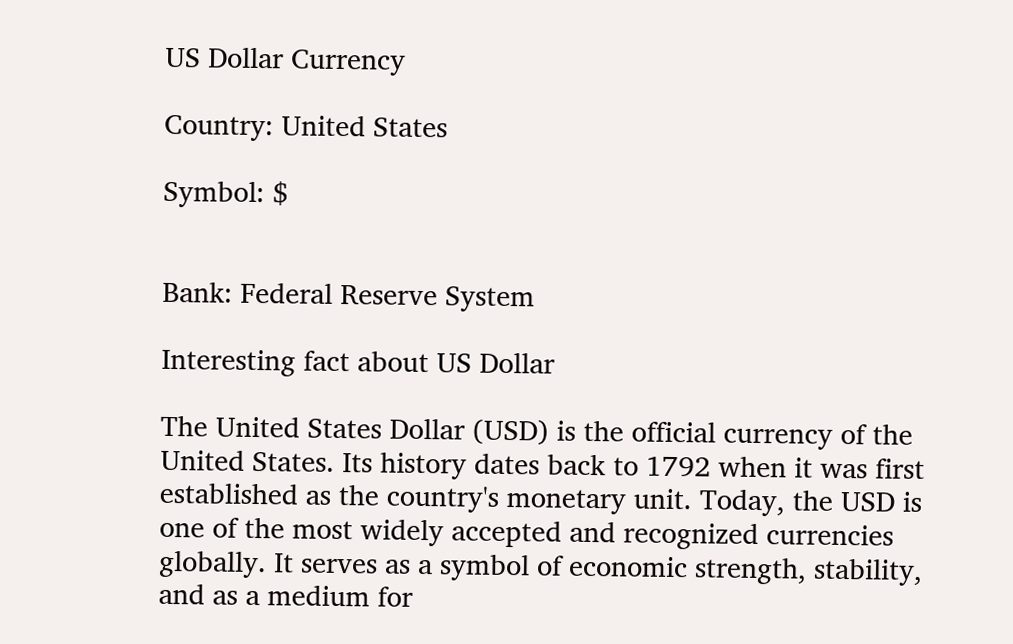US Dollar Currency

Country: United States

Symbol: $


Bank: Federal Reserve System

Interesting fact about US Dollar

The United States Dollar (USD) is the official currency of the United States. Its history dates back to 1792 when it was first established as the country's monetary unit. Today, the USD is one of the most widely accepted and recognized currencies globally. It serves as a symbol of economic strength, stability, and as a medium for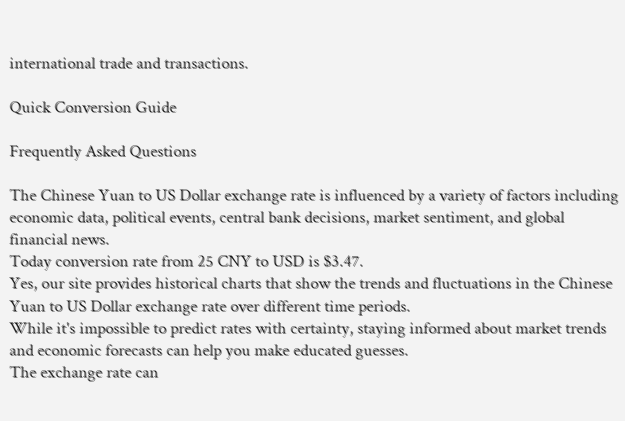international trade and transactions.

Quick Conversion Guide

Frequently Asked Questions

The Chinese Yuan to US Dollar exchange rate is influenced by a variety of factors including economic data, political events, central bank decisions, market sentiment, and global financial news.
Today conversion rate from 25 CNY to USD is $3.47.
Yes, our site provides historical charts that show the trends and fluctuations in the Chinese Yuan to US Dollar exchange rate over different time periods.
While it's impossible to predict rates with certainty, staying informed about market trends and economic forecasts can help you make educated guesses.
The exchange rate can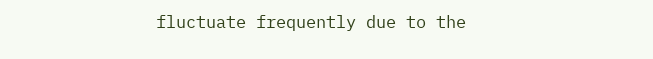fluctuate frequently due to the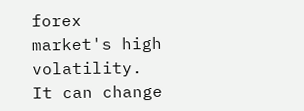forex market's high volatility. It can change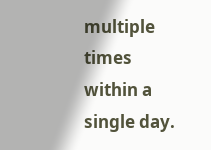multiple times within a single day.